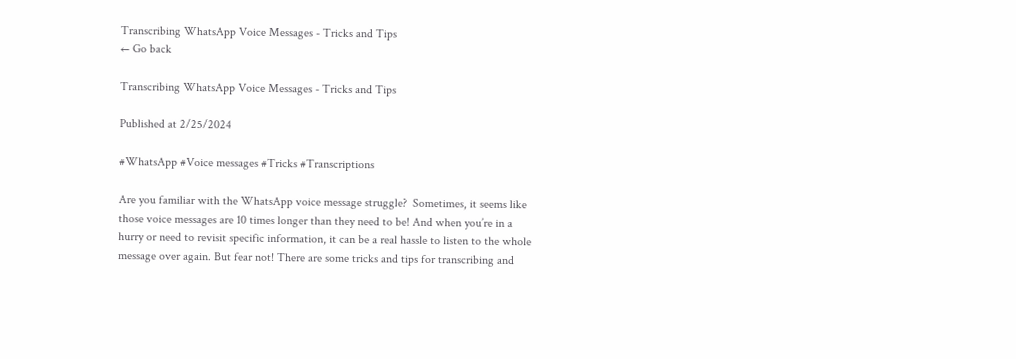Transcribing WhatsApp Voice Messages - Tricks and Tips
← Go back

Transcribing WhatsApp Voice Messages - Tricks and Tips

Published at 2/25/2024

#WhatsApp #Voice messages #Tricks #Transcriptions

Are you familiar with the WhatsApp voice message struggle?  Sometimes, it seems like those voice messages are 10 times longer than they need to be! And when you’re in a hurry or need to revisit specific information, it can be a real hassle to listen to the whole message over again. But fear not! There are some tricks and tips for transcribing and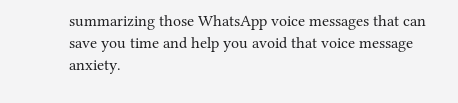summarizing those WhatsApp voice messages that can save you time and help you avoid that voice message anxiety.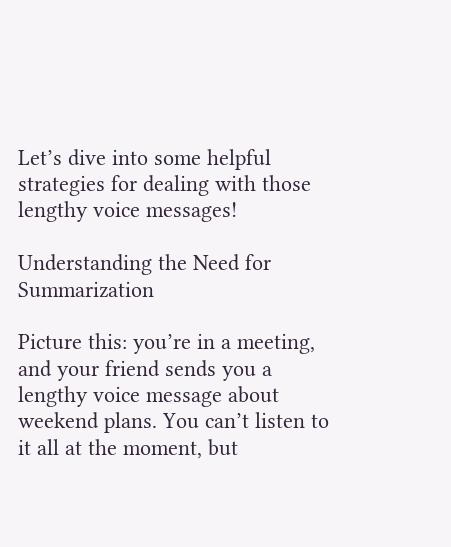Let’s dive into some helpful strategies for dealing with those lengthy voice messages!

Understanding the Need for Summarization

Picture this: you’re in a meeting, and your friend sends you a lengthy voice message about weekend plans. You can’t listen to it all at the moment, but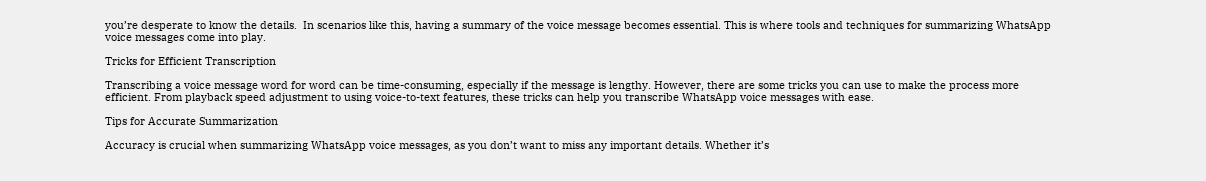you’re desperate to know the details.  In scenarios like this, having a summary of the voice message becomes essential. This is where tools and techniques for summarizing WhatsApp voice messages come into play.

Tricks for Efficient Transcription

Transcribing a voice message word for word can be time-consuming, especially if the message is lengthy. However, there are some tricks you can use to make the process more efficient. From playback speed adjustment to using voice-to-text features, these tricks can help you transcribe WhatsApp voice messages with ease.

Tips for Accurate Summarization

Accuracy is crucial when summarizing WhatsApp voice messages, as you don’t want to miss any important details. Whether it’s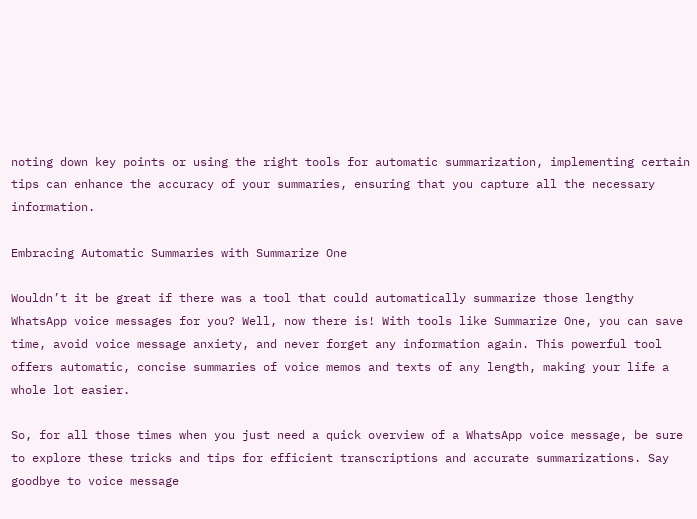noting down key points or using the right tools for automatic summarization, implementing certain tips can enhance the accuracy of your summaries, ensuring that you capture all the necessary information.

Embracing Automatic Summaries with Summarize One

Wouldn’t it be great if there was a tool that could automatically summarize those lengthy WhatsApp voice messages for you? Well, now there is! With tools like Summarize One, you can save time, avoid voice message anxiety, and never forget any information again. This powerful tool offers automatic, concise summaries of voice memos and texts of any length, making your life a whole lot easier.

So, for all those times when you just need a quick overview of a WhatsApp voice message, be sure to explore these tricks and tips for efficient transcriptions and accurate summarizations. Say goodbye to voice message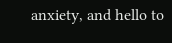anxiety, and hello to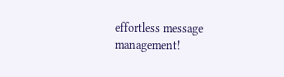effortless message management!